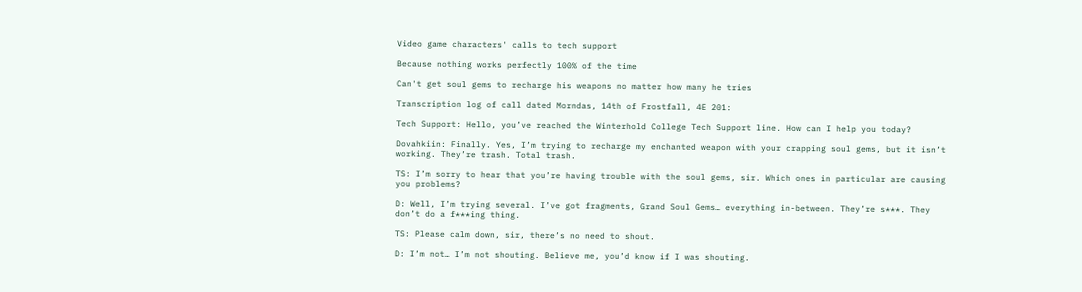Video game characters' calls to tech support

Because nothing works perfectly 100% of the time

Can't get soul gems to recharge his weapons no matter how many he tries

Transcription log of call dated Morndas, 14th of Frostfall, 4E 201:

Tech Support: Hello, you’ve reached the Winterhold College Tech Support line. How can I help you today?

Dovahkiin: Finally. Yes, I’m trying to recharge my enchanted weapon with your crapping soul gems, but it isn’t working. They’re trash. Total trash.

TS: I’m sorry to hear that you’re having trouble with the soul gems, sir. Which ones in particular are causing you problems?

D: Well, I’m trying several. I’ve got fragments, Grand Soul Gems… everything in-between. They’re s***. They don’t do a f***ing thing.

TS: Please calm down, sir, there’s no need to shout.

D: I’m not… I’m not shouting. Believe me, you’d know if I was shouting.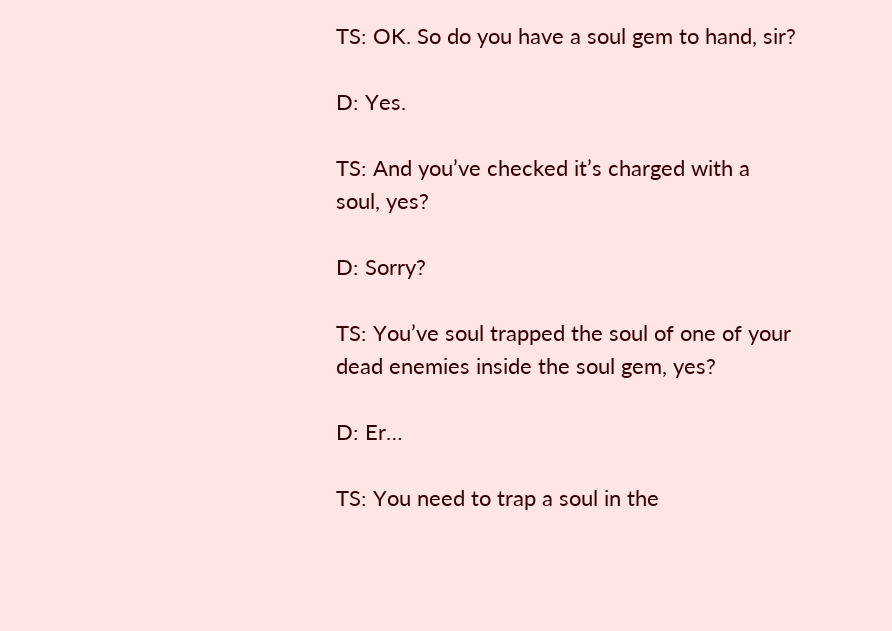TS: OK. So do you have a soul gem to hand, sir?

D: Yes.

TS: And you’ve checked it’s charged with a soul, yes?

D: Sorry?

TS: You’ve soul trapped the soul of one of your dead enemies inside the soul gem, yes?

D: Er…

TS: You need to trap a soul in the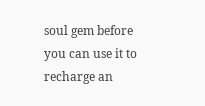soul gem before you can use it to recharge an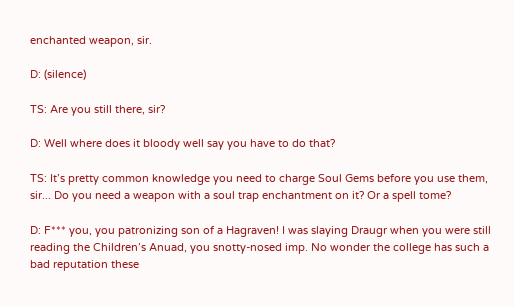enchanted weapon, sir.

D: (silence)

TS: Are you still there, sir?

D: Well where does it bloody well say you have to do that?

TS: It’s pretty common knowledge you need to charge Soul Gems before you use them, sir... Do you need a weapon with a soul trap enchantment on it? Or a spell tome?

D: F*** you, you patronizing son of a Hagraven! I was slaying Draugr when you were still reading the Children’s Anuad, you snotty-nosed imp. No wonder the college has such a bad reputation these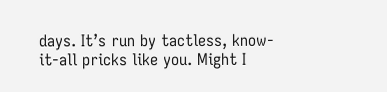days. It’s run by tactless, know-it-all pricks like you. Might I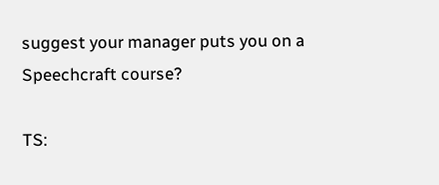suggest your manager puts you on a Speechcraft course?

TS: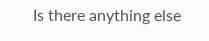Is there anything else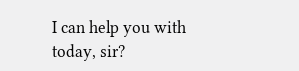I can help you with today, sir?